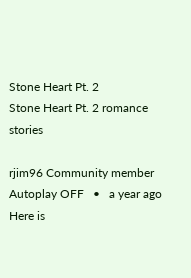Stone Heart Pt. 2
Stone Heart Pt. 2 romance stories

rjim96 Community member
Autoplay OFF   •   a year ago
Here is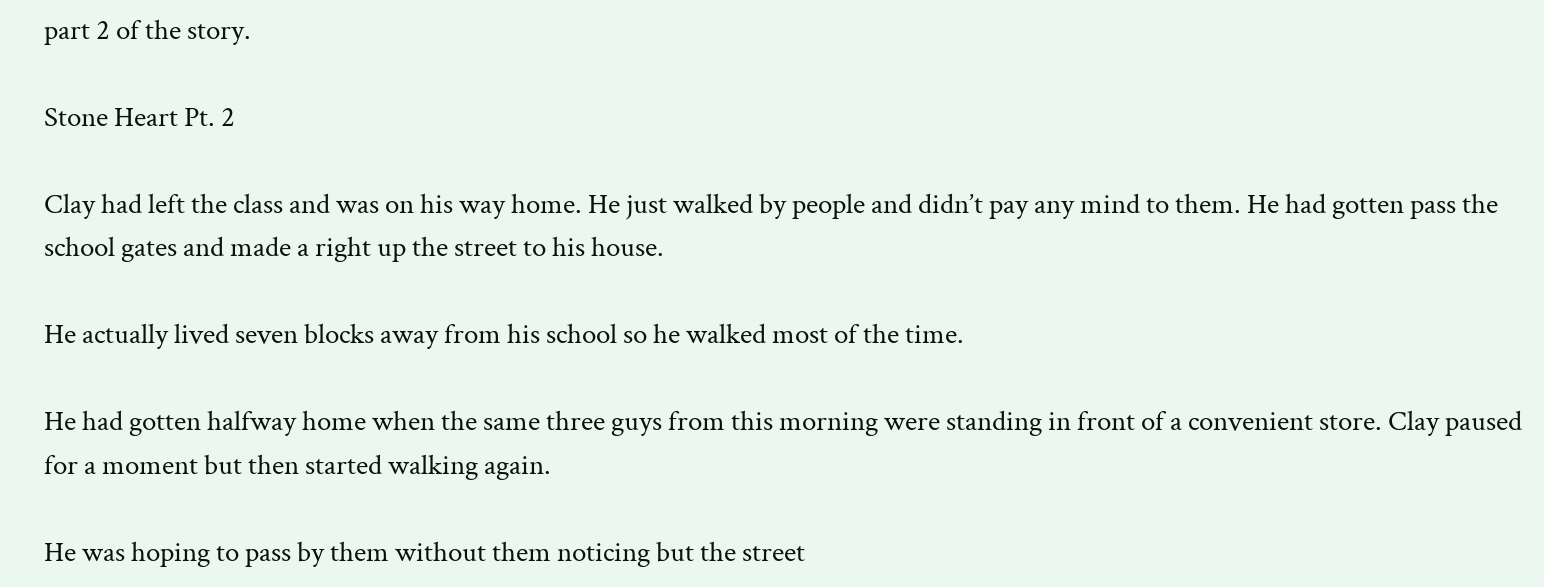part 2 of the story.

Stone Heart Pt. 2

Clay had left the class and was on his way home. He just walked by people and didn’t pay any mind to them. He had gotten pass the school gates and made a right up the street to his house.

He actually lived seven blocks away from his school so he walked most of the time.

He had gotten halfway home when the same three guys from this morning were standing in front of a convenient store. Clay paused for a moment but then started walking again.

He was hoping to pass by them without them noticing but the street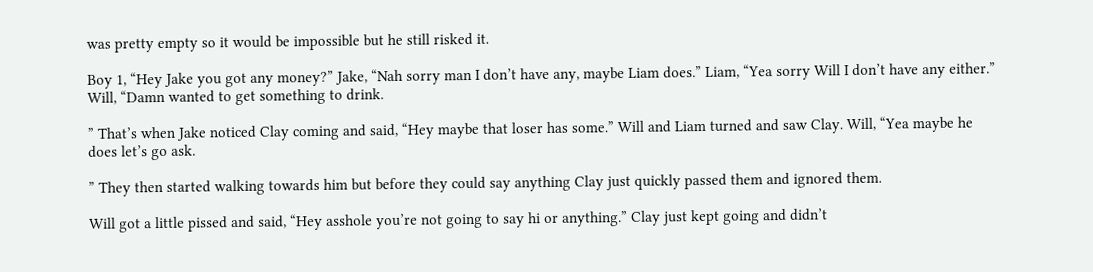was pretty empty so it would be impossible but he still risked it.

Boy 1, “Hey Jake you got any money?” Jake, “Nah sorry man I don’t have any, maybe Liam does.” Liam, “Yea sorry Will I don’t have any either.” Will, “Damn wanted to get something to drink.

” That’s when Jake noticed Clay coming and said, “Hey maybe that loser has some.” Will and Liam turned and saw Clay. Will, “Yea maybe he does let’s go ask.

” They then started walking towards him but before they could say anything Clay just quickly passed them and ignored them.

Will got a little pissed and said, “Hey asshole you’re not going to say hi or anything.” Clay just kept going and didn’t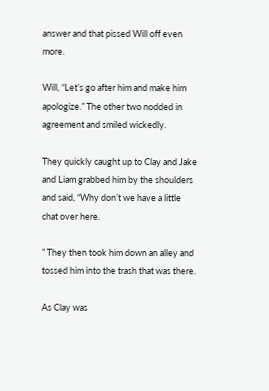answer and that pissed Will off even more.

Will, “Let’s go after him and make him apologize.” The other two nodded in agreement and smiled wickedly.

They quickly caught up to Clay and Jake and Liam grabbed him by the shoulders and said, “Why don’t we have a little chat over here.

” They then took him down an alley and tossed him into the trash that was there.

As Clay was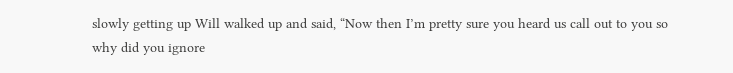slowly getting up Will walked up and said, “Now then I’m pretty sure you heard us call out to you so why did you ignore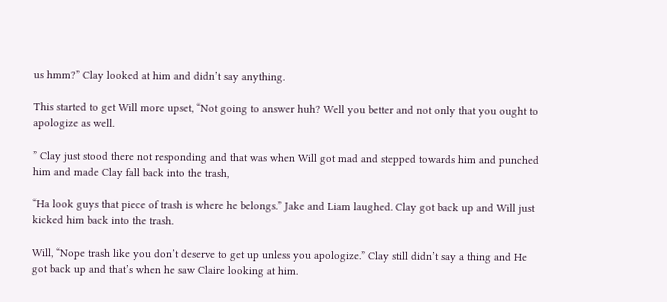us hmm?” Clay looked at him and didn’t say anything.

This started to get Will more upset, “Not going to answer huh? Well you better and not only that you ought to apologize as well.

” Clay just stood there not responding and that was when Will got mad and stepped towards him and punched him and made Clay fall back into the trash,

“Ha look guys that piece of trash is where he belongs.” Jake and Liam laughed. Clay got back up and Will just kicked him back into the trash.

Will, “Nope trash like you don’t deserve to get up unless you apologize.” Clay still didn’t say a thing and He got back up and that’s when he saw Claire looking at him.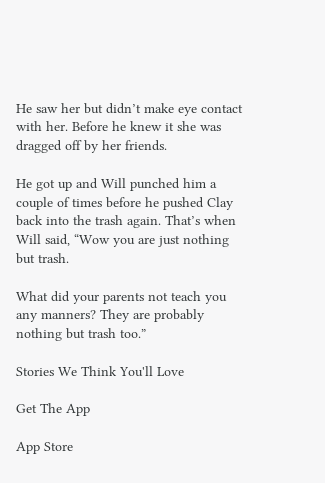He saw her but didn’t make eye contact with her. Before he knew it she was dragged off by her friends.

He got up and Will punched him a couple of times before he pushed Clay back into the trash again. That’s when Will said, “Wow you are just nothing but trash.

What did your parents not teach you any manners? They are probably nothing but trash too.”

Stories We Think You'll Love

Get The App

App Store